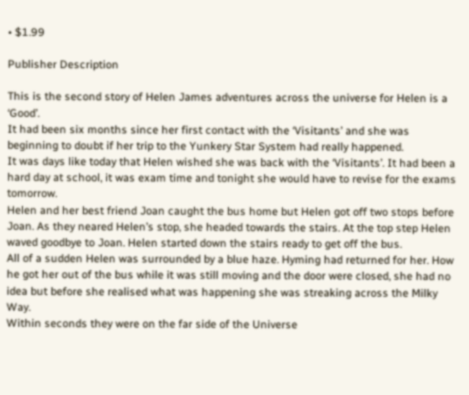• $1.99

Publisher Description

This is the second story of Helen James adventures across the universe for Helen is a ‘Good’.
It had been six months since her first contact with the ‘Visitants’ and she was beginning to doubt if her trip to the Yunkery Star System had really happened.
It was days like today that Helen wished she was back with the ‘Visitants’. It had been a hard day at school, it was exam time and tonight she would have to revise for the exams tomorrow.
Helen and her best friend Joan caught the bus home but Helen got off two stops before Joan. As they neared Helen’s stop, she headed towards the stairs. At the top step Helen waved goodbye to Joan. Helen started down the stairs ready to get off the bus.
All of a sudden Helen was surrounded by a blue haze. Hyming had returned for her. How he got her out of the bus while it was still moving and the door were closed, she had no idea but before she realised what was happening she was streaking across the Milky Way.
Within seconds they were on the far side of the Universe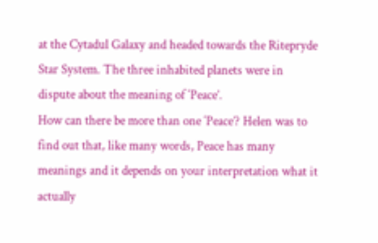at the Cytadul Galaxy and headed towards the Ritepryde Star System. The three inhabited planets were in dispute about the meaning of ‘Peace’.
How can there be more than one ‘Peace’? Helen was to find out that, like many words, Peace has many meanings and it depends on your interpretation what it actually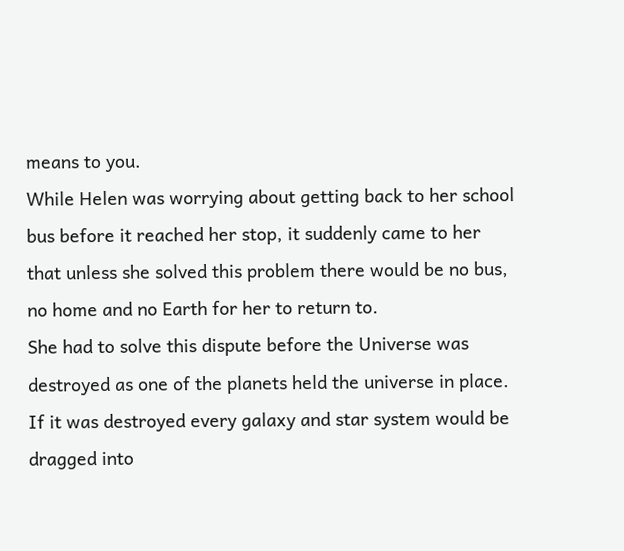means to you.
While Helen was worrying about getting back to her school bus before it reached her stop, it suddenly came to her that unless she solved this problem there would be no bus, no home and no Earth for her to return to.
She had to solve this dispute before the Universe was destroyed as one of the planets held the universe in place. If it was destroyed every galaxy and star system would be dragged into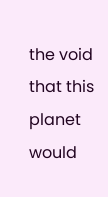the void that this planet would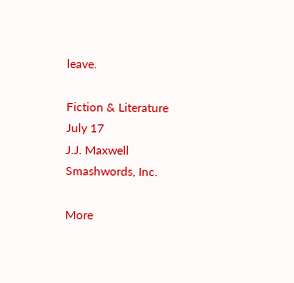leave.

Fiction & Literature
July 17
J.J. Maxwell
Smashwords, Inc.

More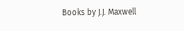Books by J.J. Maxwell